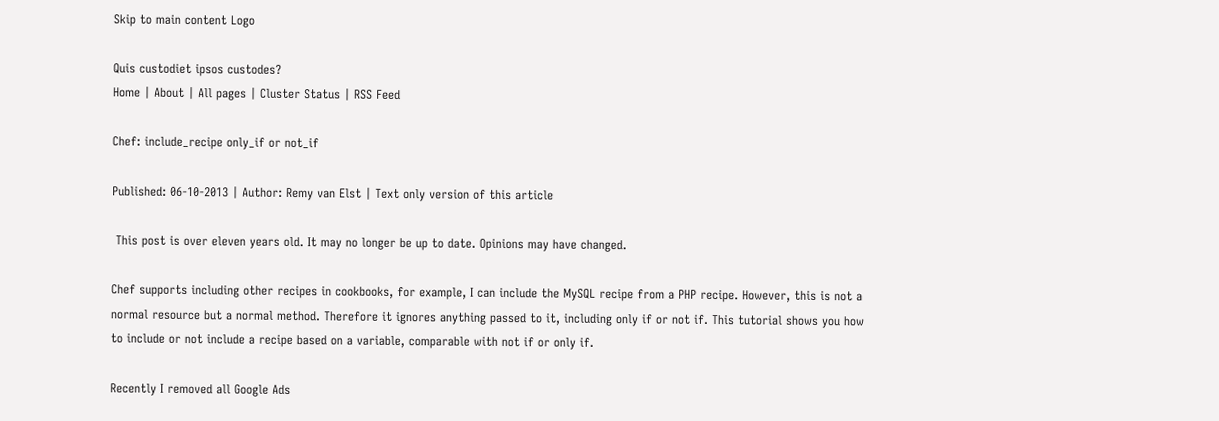Skip to main content Logo

Quis custodiet ipsos custodes?
Home | About | All pages | Cluster Status | RSS Feed

Chef: include_recipe only_if or not_if

Published: 06-10-2013 | Author: Remy van Elst | Text only version of this article

 This post is over eleven years old. It may no longer be up to date. Opinions may have changed.

Chef supports including other recipes in cookbooks, for example, I can include the MySQL recipe from a PHP recipe. However, this is not a normal resource but a normal method. Therefore it ignores anything passed to it, including only if or not if. This tutorial shows you how to include or not include a recipe based on a variable, comparable with not if or only if.

Recently I removed all Google Ads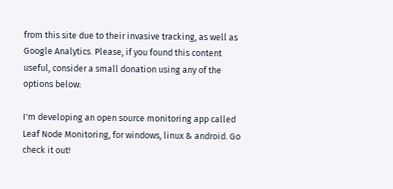from this site due to their invasive tracking, as well as Google Analytics. Please, if you found this content useful, consider a small donation using any of the options below:

I'm developing an open source monitoring app called Leaf Node Monitoring, for windows, linux & android. Go check it out!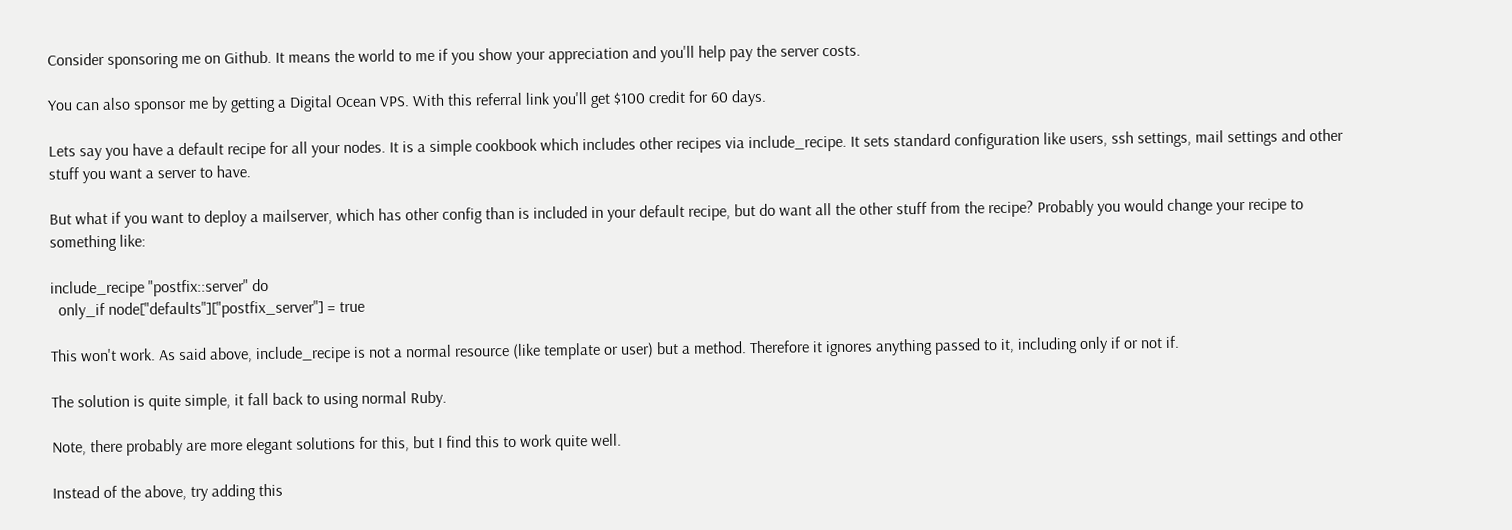Consider sponsoring me on Github. It means the world to me if you show your appreciation and you'll help pay the server costs.

You can also sponsor me by getting a Digital Ocean VPS. With this referral link you'll get $100 credit for 60 days.

Lets say you have a default recipe for all your nodes. It is a simple cookbook which includes other recipes via include_recipe. It sets standard configuration like users, ssh settings, mail settings and other stuff you want a server to have.

But what if you want to deploy a mailserver, which has other config than is included in your default recipe, but do want all the other stuff from the recipe? Probably you would change your recipe to something like:

include_recipe "postfix::server" do
  only_if node["defaults"]["postfix_server"] = true

This won't work. As said above, include_recipe is not a normal resource (like template or user) but a method. Therefore it ignores anything passed to it, including only if or not if.

The solution is quite simple, it fall back to using normal Ruby.

Note, there probably are more elegant solutions for this, but I find this to work quite well.

Instead of the above, try adding this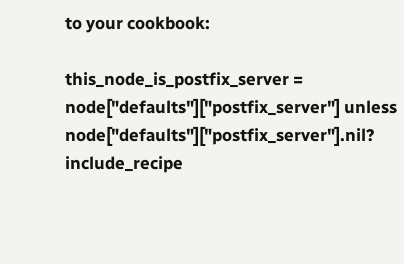to your cookbook:

this_node_is_postfix_server = node["defaults"]["postfix_server"] unless node["defaults"]["postfix_server"].nil?
include_recipe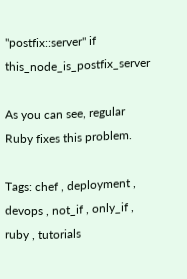"postfix::server" if this_node_is_postfix_server

As you can see, regular Ruby fixes this problem.

Tags: chef , deployment , devops , not_if , only_if , ruby , tutorials